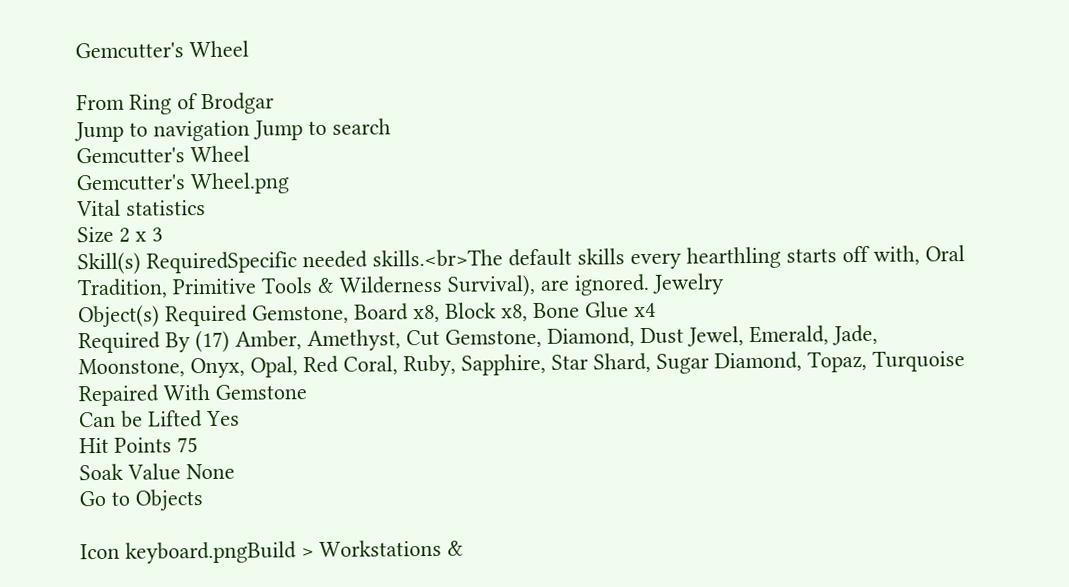Gemcutter's Wheel

From Ring of Brodgar
Jump to navigation Jump to search
Gemcutter's Wheel
Gemcutter's Wheel.png
Vital statistics
Size 2 x 3
Skill(s) RequiredSpecific needed skills.<br>The default skills every hearthling starts off with, Oral Tradition, Primitive Tools & Wilderness Survival), are ignored. Jewelry
Object(s) Required Gemstone, Board x8, Block x8, Bone Glue x4
Required By (17) Amber, Amethyst, Cut Gemstone, Diamond, Dust Jewel, Emerald, Jade, Moonstone, Onyx, Opal, Red Coral, Ruby, Sapphire, Star Shard, Sugar Diamond, Topaz, Turquoise
Repaired With Gemstone
Can be Lifted Yes
Hit Points 75
Soak Value None
Go to Objects

Icon keyboard.pngBuild > Workstations &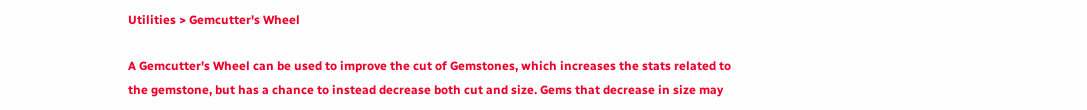Utilities > Gemcutter's Wheel

A Gemcutter's Wheel can be used to improve the cut of Gemstones, which increases the stats related to the gemstone, but has a chance to instead decrease both cut and size. Gems that decrease in size may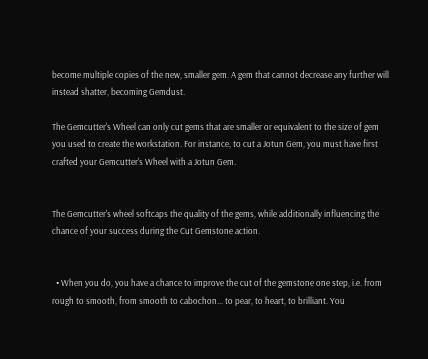become multiple copies of the new, smaller gem. A gem that cannot decrease any further will instead shatter, becoming Gemdust.

The Gemcutter's Wheel can only cut gems that are smaller or equivalent to the size of gem you used to create the workstation. For instance, to cut a Jotun Gem, you must have first crafted your Gemcutter's Wheel with a Jotun Gem.


The Gemcutter's wheel softcaps the quality of the gems, while additionally influencing the chance of your success during the Cut Gemstone action.


  • When you do, you have a chance to improve the cut of the gemstone one step, i.e. from rough to smooth, from smooth to cabochon... to pear, to heart, to brilliant. You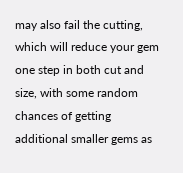may also fail the cutting, which will reduce your gem one step in both cut and size, with some random chances of getting additional smaller gems as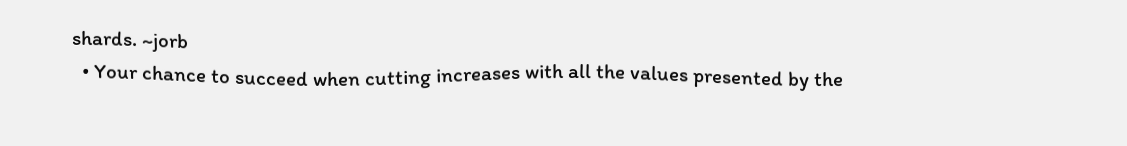shards. ~jorb
  • Your chance to succeed when cutting increases with all the values presented by the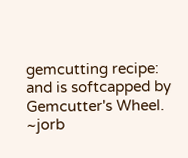gemcutting recipe: and is softcapped by Gemcutter's Wheel. ~jorb